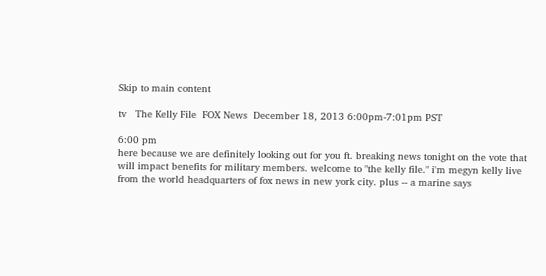Skip to main content

tv   The Kelly File  FOX News  December 18, 2013 6:00pm-7:01pm PST

6:00 pm
here because we are definitely looking out for you ft. breaking news tonight on the vote that will impact benefits for military members. welcome to "the kelly file." i'm megyn kelly live from the world headquarters of fox news in new york city. plus -- a marine says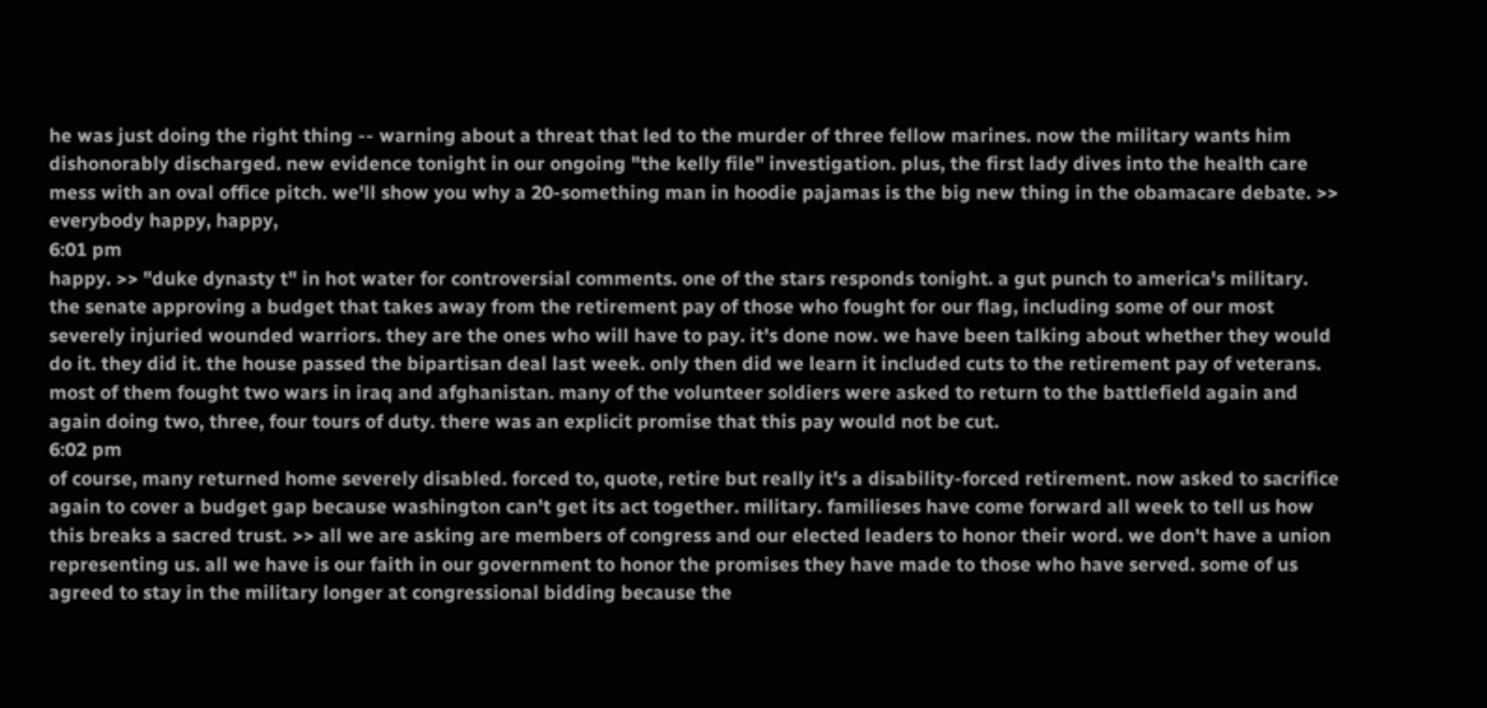he was just doing the right thing -- warning about a threat that led to the murder of three fellow marines. now the military wants him dishonorably discharged. new evidence tonight in our ongoing "the kelly file" investigation. plus, the first lady dives into the health care mess with an oval office pitch. we'll show you why a 20-something man in hoodie pajamas is the big new thing in the obamacare debate. >> everybody happy, happy,
6:01 pm
happy. >> "duke dynasty t" in hot water for controversial comments. one of the stars responds tonight. a gut punch to america's military. the senate approving a budget that takes away from the retirement pay of those who fought for our flag, including some of our most severely injuried wounded warriors. they are the ones who will have to pay. it's done now. we have been talking about whether they would do it. they did it. the house passed the bipartisan deal last week. only then did we learn it included cuts to the retirement pay of veterans. most of them fought two wars in iraq and afghanistan. many of the volunteer soldiers were asked to return to the battlefield again and again doing two, three, four tours of duty. there was an explicit promise that this pay would not be cut.
6:02 pm
of course, many returned home severely disabled. forced to, quote, retire but really it's a disability-forced retirement. now asked to sacrifice again to cover a budget gap because washington can't get its act together. military. familieses have come forward all week to tell us how this breaks a sacred trust. >> all we are asking are members of congress and our elected leaders to honor their word. we don't have a union representing us. all we have is our faith in our government to honor the promises they have made to those who have served. some of us agreed to stay in the military longer at congressional bidding because the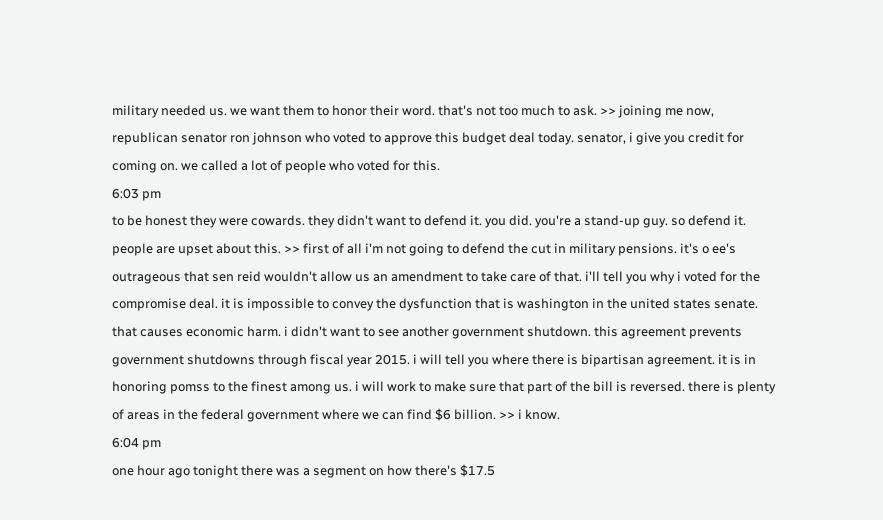military needed us. we want them to honor their word. that's not too much to ask. >> joining me now, republican senator ron johnson who voted to approve this budget deal today. senator, i give you credit for coming on. we called a lot of people who voted for this.
6:03 pm
to be honest they were cowards. they didn't want to defend it. you did. you're a stand-up guy. so defend it. people are upset about this. >> first of all i'm not going to defend the cut in military pensions. it's o ee's outrageous that sen reid wouldn't allow us an amendment to take care of that. i'll tell you why i voted for the compromise deal. it is impossible to convey the dysfunction that is washington in the united states senate. that causes economic harm. i didn't want to see another government shutdown. this agreement prevents government shutdowns through fiscal year 2015. i will tell you where there is bipartisan agreement. it is in honoring pomss to the finest among us. i will work to make sure that part of the bill is reversed. there is plenty of areas in the federal government where we can find $6 billion. >> i know.
6:04 pm
one hour ago tonight there was a segment on how there's $17.5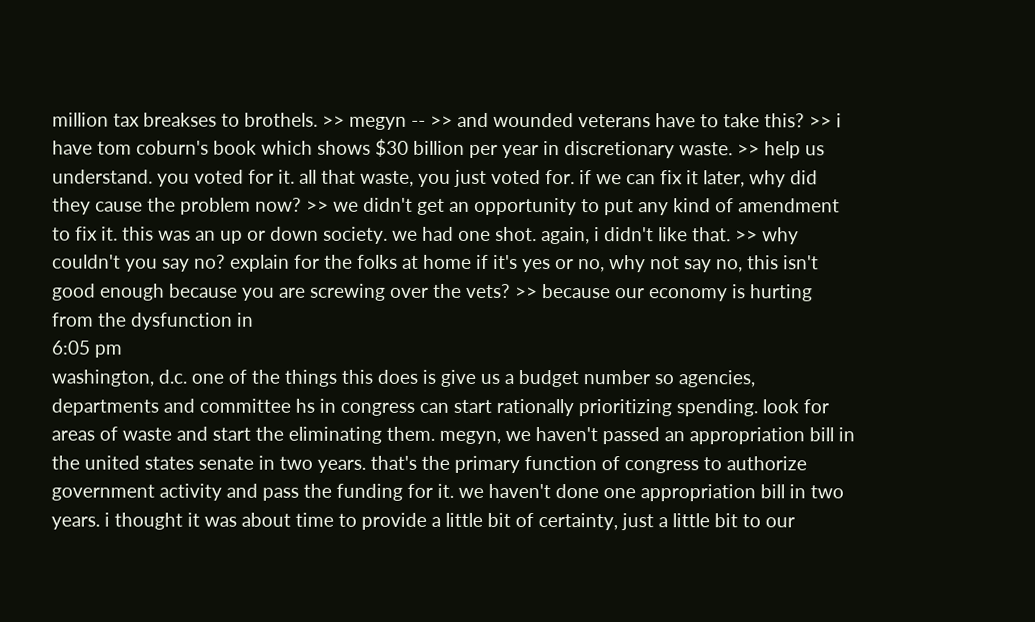million tax breakses to brothels. >> megyn -- >> and wounded veterans have to take this? >> i have tom coburn's book which shows $30 billion per year in discretionary waste. >> help us understand. you voted for it. all that waste, you just voted for. if we can fix it later, why did they cause the problem now? >> we didn't get an opportunity to put any kind of amendment to fix it. this was an up or down society. we had one shot. again, i didn't like that. >> why couldn't you say no? explain for the folks at home if it's yes or no, why not say no, this isn't good enough because you are screwing over the vets? >> because our economy is hurting from the dysfunction in
6:05 pm
washington, d.c. one of the things this does is give us a budget number so agencies, departments and committee hs in congress can start rationally prioritizing spending. look for areas of waste and start the eliminating them. megyn, we haven't passed an appropriation bill in the united states senate in two years. that's the primary function of congress to authorize government activity and pass the funding for it. we haven't done one appropriation bill in two years. i thought it was about time to provide a little bit of certainty, just a little bit to our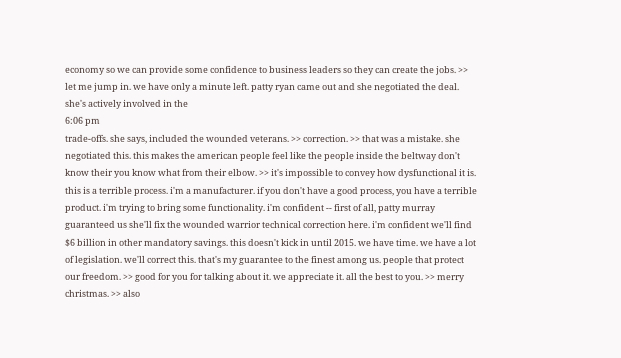economy so we can provide some confidence to business leaders so they can create the jobs. >> let me jump in. we have only a minute left. patty ryan came out and she negotiated the deal. she's actively involved in the
6:06 pm
trade-offs. she says, included the wounded veterans. >> correction. >> that was a mistake. she negotiated this. this makes the american people feel like the people inside the beltway don't know their you know what from their elbow. >> it's impossible to convey how dysfunctional it is. this is a terrible process. i'm a manufacturer. if you don't have a good process, you have a terrible product. i'm trying to bring some functionality. i'm confident -- first of all, patty murray guaranteed us she'll fix the wounded warrior technical correction here. i'm confident we'll find $6 billion in other mandatory savings. this doesn't kick in until 2015. we have time. we have a lot of legislation. we'll correct this. that's my guarantee to the finest among us. people that protect our freedom. >> good for you for talking about it. we appreciate it. all the best to you. >> merry christmas. >> also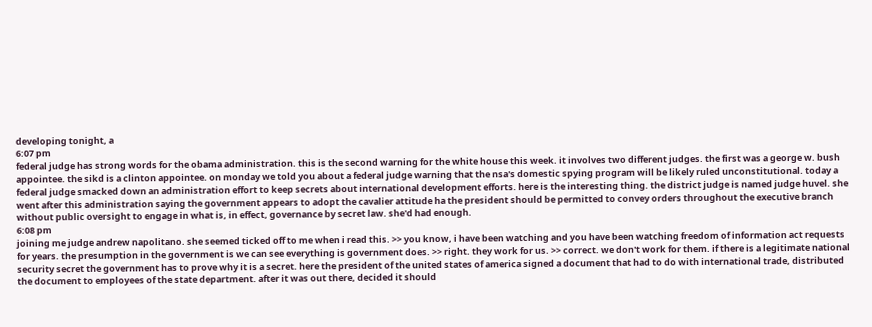developing tonight, a
6:07 pm
federal judge has strong words for the obama administration. this is the second warning for the white house this week. it involves two different judges. the first was a george w. bush appointee. the sikd is a clinton appointee. on monday we told you about a federal judge warning that the nsa's domestic spying program will be likely ruled unconstitutional. today a federal judge smacked down an administration effort to keep secrets about international development efforts. here is the interesting thing. the district judge is named judge huvel. she went after this administration saying the government appears to adopt the cavalier attitude ha the president should be permitted to convey orders throughout the executive branch without public oversight to engage in what is, in effect, governance by secret law. she'd had enough.
6:08 pm
joining me judge andrew napolitano. she seemed ticked off to me when i read this. >> you know, i have been watching and you have been watching freedom of information act requests for years. the presumption in the government is we can see everything is government does. >> right. they work for us. >> correct. we don't work for them. if there is a legitimate national security secret the government has to prove why it is a secret. here the president of the united states of america signed a document that had to do with international trade, distributed the document to employees of the state department. after it was out there, decided it should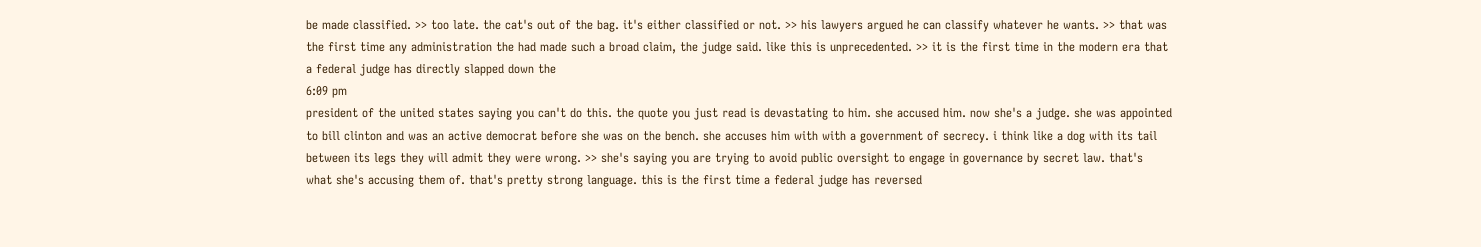be made classified. >> too late. the cat's out of the bag. it's either classified or not. >> his lawyers argued he can classify whatever he wants. >> that was the first time any administration the had made such a broad claim, the judge said. like this is unprecedented. >> it is the first time in the modern era that a federal judge has directly slapped down the
6:09 pm
president of the united states saying you can't do this. the quote you just read is devastating to him. she accused him. now she's a judge. she was appointed to bill clinton and was an active democrat before she was on the bench. she accuses him with with a government of secrecy. i think like a dog with its tail between its legs they will admit they were wrong. >> she's saying you are trying to avoid public oversight to engage in governance by secret law. that's what she's accusing them of. that's pretty strong language. this is the first time a federal judge has reversed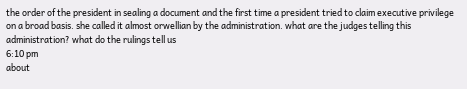the order of the president in sealing a document and the first time a president tried to claim executive privilege on a broad basis. she called it almost orwellian by the administration. what are the judges telling this administration? what do the rulings tell us
6:10 pm
about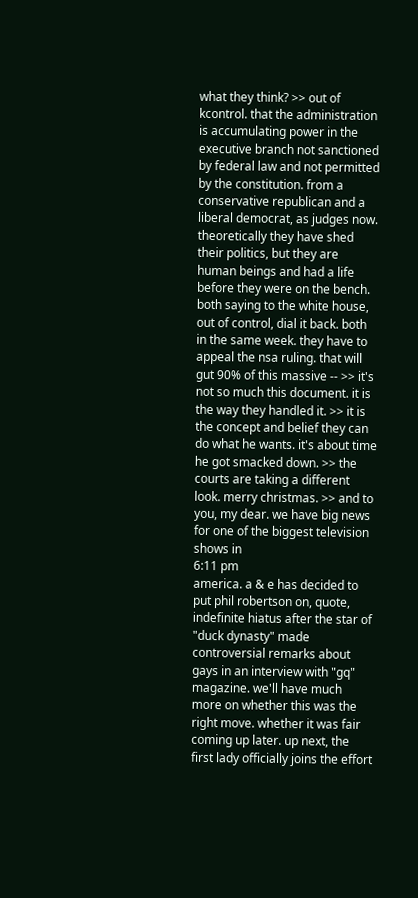what they think? >> out of kcontrol. that the administration is accumulating power in the executive branch not sanctioned by federal law and not permitted by the constitution. from a conservative republican and a liberal democrat, as judges now. theoretically they have shed their politics, but they are human beings and had a life before they were on the bench. both saying to the white house, out of control, dial it back. both in the same week. they have to appeal the nsa ruling. that will gut 90% of this massive -- >> it's not so much this document. it is the way they handled it. >> it is the concept and belief they can do what he wants. it's about time he got smacked down. >> the courts are taking a different look. merry christmas. >> and to you, my dear. we have big news for one of the biggest television shows in
6:11 pm
america. a & e has decided to put phil robertson on, quote, indefinite hiatus after the star of "duck dynasty" made controversial remarks about gays in an interview with "gq" magazine. we'll have much more on whether this was the right move. whether it was fair coming up later. up next, the first lady officially joins the effort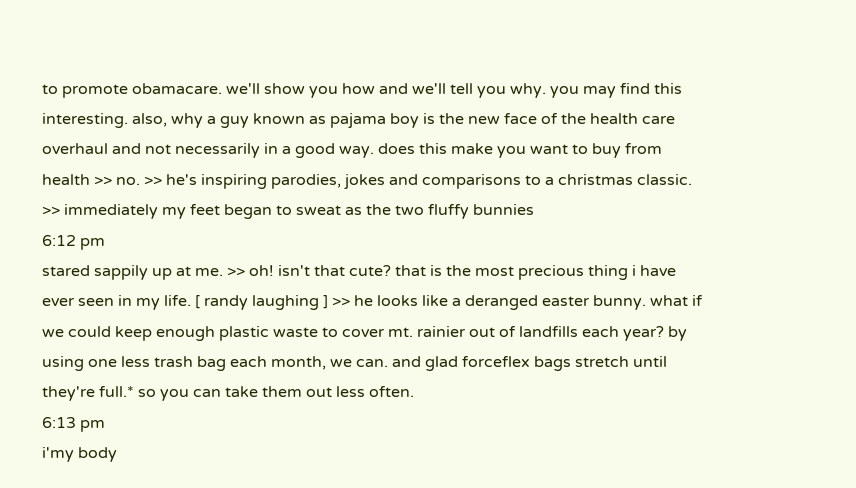to promote obamacare. we'll show you how and we'll tell you why. you may find this interesting. also, why a guy known as pajama boy is the new face of the health care overhaul and not necessarily in a good way. does this make you want to buy from health >> no. >> he's inspiring parodies, jokes and comparisons to a christmas classic. >> immediately my feet began to sweat as the two fluffy bunnies
6:12 pm
stared sappily up at me. >> oh! isn't that cute? that is the most precious thing i have ever seen in my life. [ randy laughing ] >> he looks like a deranged easter bunny. what if we could keep enough plastic waste to cover mt. rainier out of landfills each year? by using one less trash bag each month, we can. and glad forceflex bags stretch until they're full.* so you can take them out less often.
6:13 pm
i'my body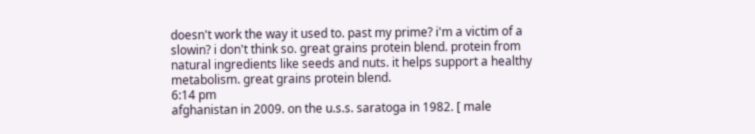doesn't work the way it used to. past my prime? i'm a victim of a slowin? i don't think so. great grains protein blend. protein from natural ingredients like seeds and nuts. it helps support a healthy metabolism. great grains protein blend.
6:14 pm
afghanistan in 2009. on the u.s.s. saratoga in 1982. [ male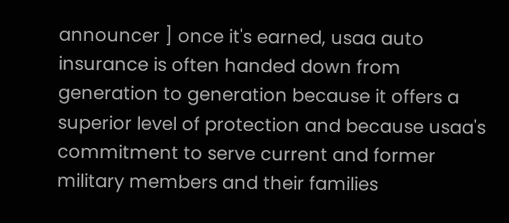announcer ] once it's earned, usaa auto insurance is often handed down from generation to generation because it offers a superior level of protection and because usaa's commitment to serve current and former military members and their families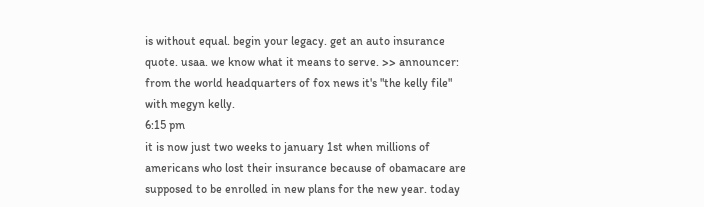is without equal. begin your legacy. get an auto insurance quote. usaa. we know what it means to serve. >> announcer: from the world headquarters of fox news it's "the kelly file" with megyn kelly.
6:15 pm
it is now just two weeks to january 1st when millions of americans who lost their insurance because of obamacare are supposed to be enrolled in new plans for the new year. today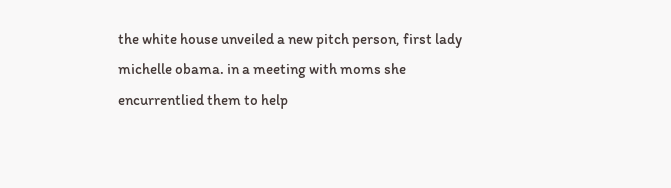the white house unveiled a new pitch person, first lady michelle obama. in a meeting with moms she encurrentlied them to help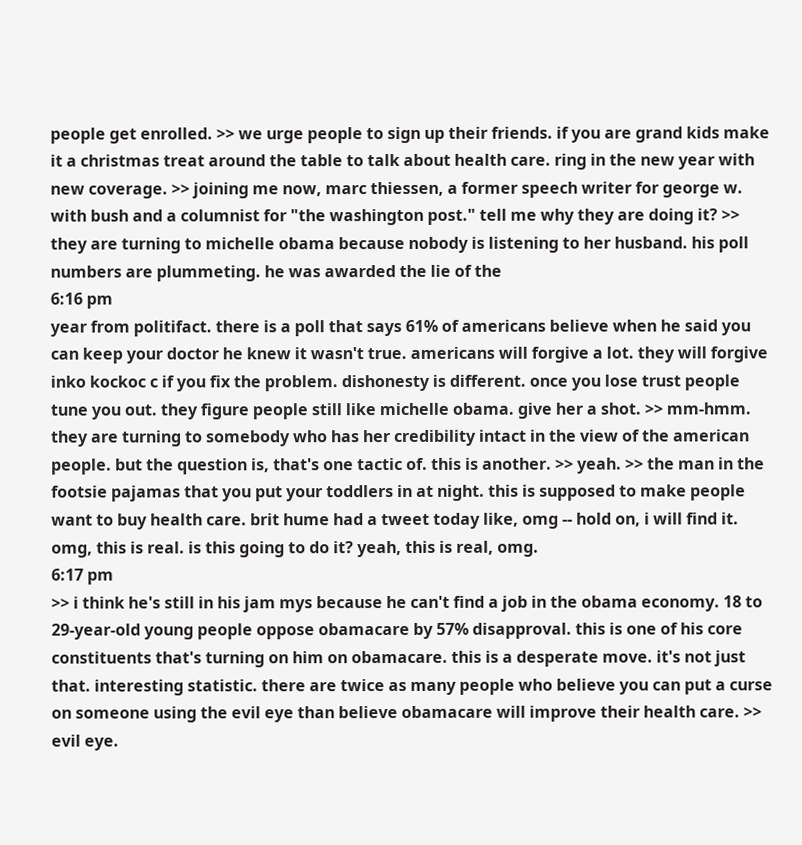people get enrolled. >> we urge people to sign up their friends. if you are grand kids make it a christmas treat around the table to talk about health care. ring in the new year with new coverage. >> joining me now, marc thiessen, a former speech writer for george w. with bush and a columnist for "the washington post." tell me why they are doing it? >> they are turning to michelle obama because nobody is listening to her husband. his poll numbers are plummeting. he was awarded the lie of the
6:16 pm
year from politifact. there is a poll that says 61% of americans believe when he said you can keep your doctor he knew it wasn't true. americans will forgive a lot. they will forgive inko kockoc c if you fix the problem. dishonesty is different. once you lose trust people tune you out. they figure people still like michelle obama. give her a shot. >> mm-hmm. they are turning to somebody who has her credibility intact in the view of the american people. but the question is, that's one tactic of. this is another. >> yeah. >> the man in the footsie pajamas that you put your toddlers in at night. this is supposed to make people want to buy health care. brit hume had a tweet today like, omg -- hold on, i will find it. omg, this is real. is this going to do it? yeah, this is real, omg.
6:17 pm
>> i think he's still in his jam mys because he can't find a job in the obama economy. 18 to 29-year-old young people oppose obamacare by 57% disapproval. this is one of his core constituents that's turning on him on obamacare. this is a desperate move. it's not just that. interesting statistic. there are twice as many people who believe you can put a curse on someone using the evil eye than believe obamacare will improve their health care. >> evil eye.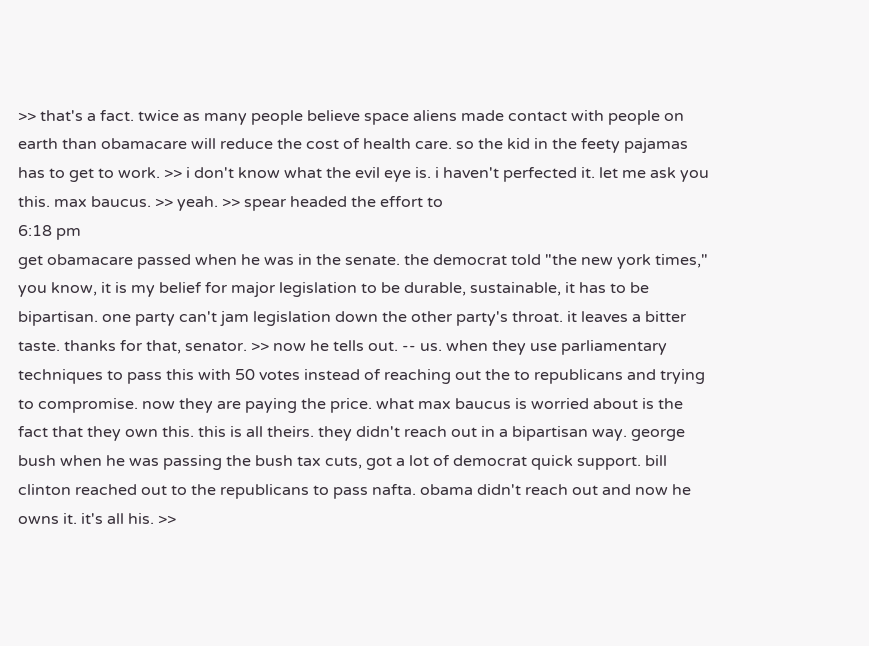>> that's a fact. twice as many people believe space aliens made contact with people on earth than obamacare will reduce the cost of health care. so the kid in the feety pajamas has to get to work. >> i don't know what the evil eye is. i haven't perfected it. let me ask you this. max baucus. >> yeah. >> spear headed the effort to
6:18 pm
get obamacare passed when he was in the senate. the democrat told "the new york times," you know, it is my belief for major legislation to be durable, sustainable, it has to be bipartisan. one party can't jam legislation down the other party's throat. it leaves a bitter taste. thanks for that, senator. >> now he tells out. -- us. when they use parliamentary techniques to pass this with 50 votes instead of reaching out the to republicans and trying to compromise. now they are paying the price. what max baucus is worried about is the fact that they own this. this is all theirs. they didn't reach out in a bipartisan way. george bush when he was passing the bush tax cuts, got a lot of democrat quick support. bill clinton reached out to the republicans to pass nafta. obama didn't reach out and now he owns it. it's all his. >>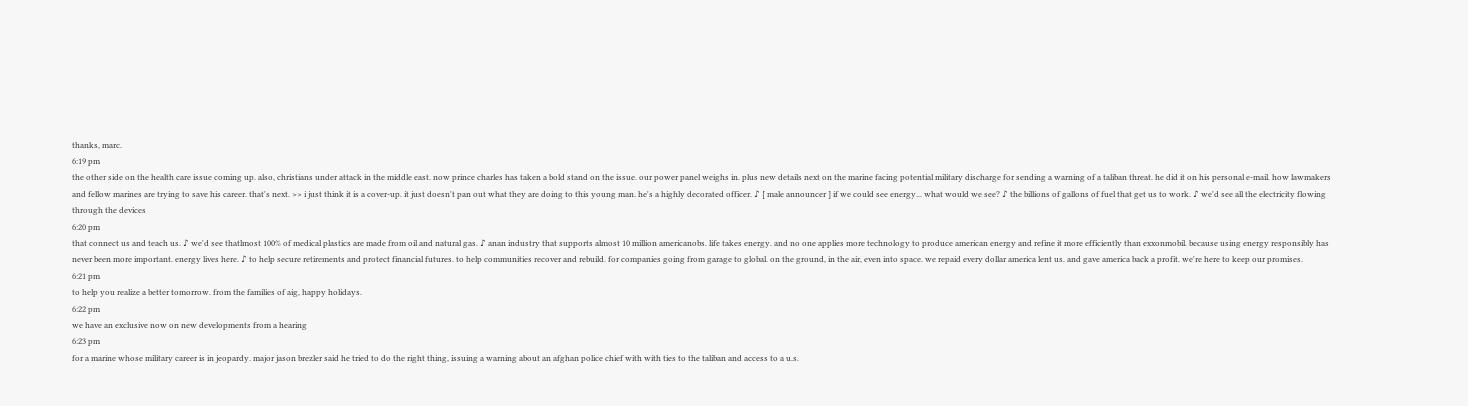thanks, marc.
6:19 pm
the other side on the health care issue coming up. also, christians under attack in the middle east. now prince charles has taken a bold stand on the issue. our power panel weighs in. plus new details next on the marine facing potential military discharge for sending a warning of a taliban threat. he did it on his personal e-mail. how lawmakers and fellow marines are trying to save his career. that's next. >> i just think it is a cover-up. it just doesn't pan out what they are doing to this young man. he's a highly decorated officer. ♪ [ male announcer ] if we could see energy... what would we see? ♪ the billions of gallons of fuel that get us to work. ♪ we'd see all the electricity flowing through the devices
6:20 pm
that connect us and teach us. ♪ we'd see thatlmost 100% of medical plastics are made from oil and natural gas. ♪ anan industry that supports almost 10 million americanobs. life takes energy. and no one applies more technology to produce american energy and refine it more efficiently than exxonmobil. because using energy responsibly has never been more important. energy lives here. ♪ to help secure retirements and protect financial futures. to help communities recover and rebuild. for companies going from garage to global. on the ground, in the air, even into space. we repaid every dollar america lent us. and gave america back a profit. we're here to keep our promises.
6:21 pm
to help you realize a better tomorrow. from the families of aig, happy holidays.
6:22 pm
we have an exclusive now on new developments from a hearing
6:23 pm
for a marine whose military career is in jeopardy. major jason brezler said he tried to do the right thing, issuing a warning about an afghan police chief with with ties to the taliban and access to a u.s.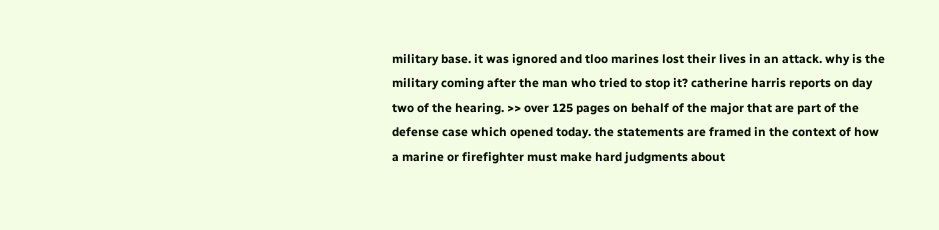military base. it was ignored and tloo marines lost their lives in an attack. why is the military coming after the man who tried to stop it? catherine harris reports on day two of the hearing. >> over 125 pages on behalf of the major that are part of the defense case which opened today. the statements are framed in the context of how a marine or firefighter must make hard judgments about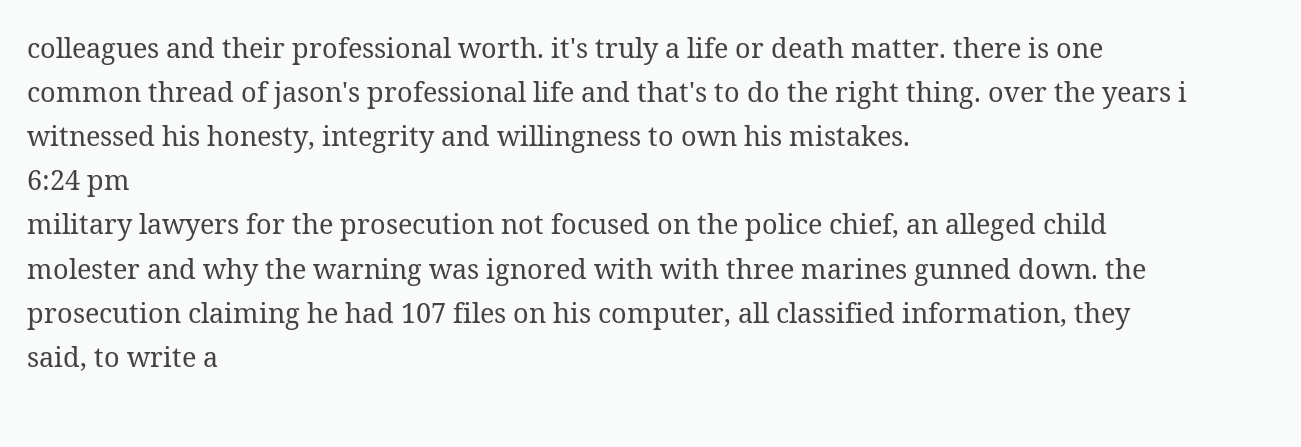colleagues and their professional worth. it's truly a life or death matter. there is one common thread of jason's professional life and that's to do the right thing. over the years i witnessed his honesty, integrity and willingness to own his mistakes.
6:24 pm
military lawyers for the prosecution not focused on the police chief, an alleged child molester and why the warning was ignored with with three marines gunned down. the prosecution claiming he had 107 files on his computer, all classified information, they said, to write a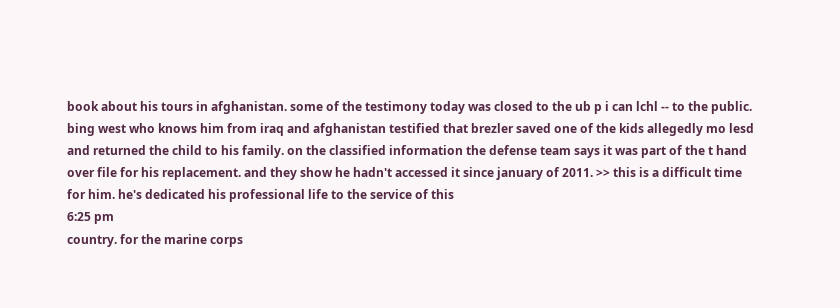book about his tours in afghanistan. some of the testimony today was closed to the ub p i can lchl -- to the public. bing west who knows him from iraq and afghanistan testified that brezler saved one of the kids allegedly mo lesd and returned the child to his family. on the classified information the defense team says it was part of the t hand over file for his replacement. and they show he hadn't accessed it since january of 2011. >> this is a difficult time for him. he's dedicated his professional life to the service of this
6:25 pm
country. for the marine corps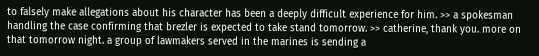to falsely make allegations about his character has been a deeply difficult experience for him. >> a spokesman handling the case confirming that brezler is expected to take stand tomorrow. >> catherine, thank you. more on that tomorrow night. a group of lawmakers served in the marines is sending a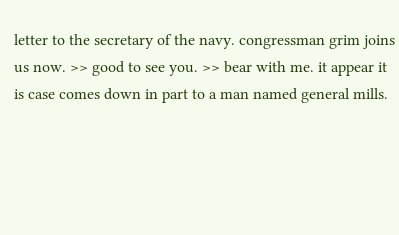letter to the secretary of the navy. congressman grim joins us now. >> good to see you. >> bear with me. it appear it is case comes down in part to a man named general mills.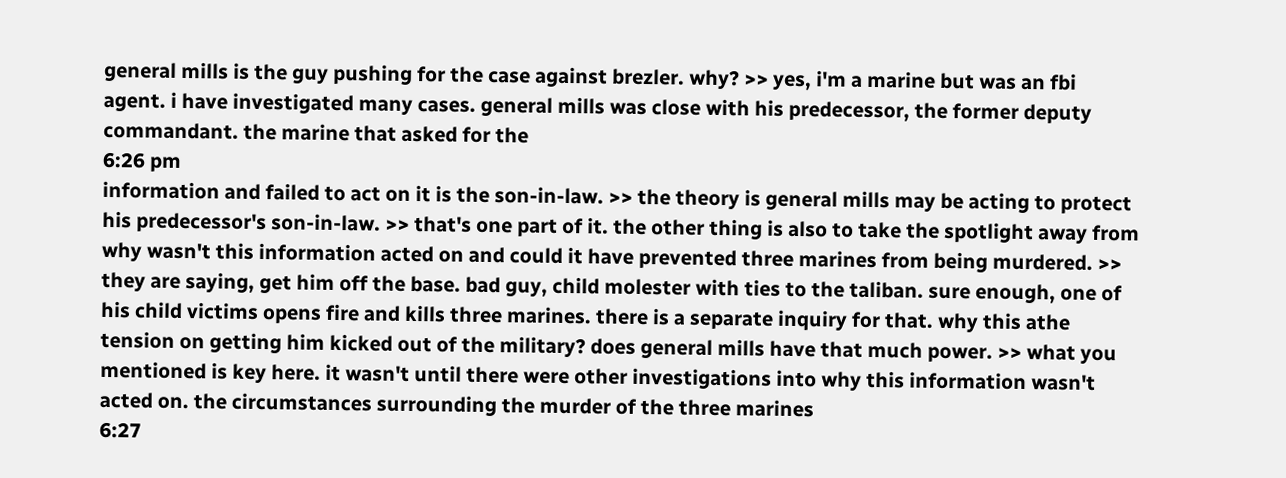general mills is the guy pushing for the case against brezler. why? >> yes, i'm a marine but was an fbi agent. i have investigated many cases. general mills was close with his predecessor, the former deputy commandant. the marine that asked for the
6:26 pm
information and failed to act on it is the son-in-law. >> the theory is general mills may be acting to protect his predecessor's son-in-law. >> that's one part of it. the other thing is also to take the spotlight away from why wasn't this information acted on and could it have prevented three marines from being murdered. >> they are saying, get him off the base. bad guy, child molester with ties to the taliban. sure enough, one of his child victims opens fire and kills three marines. there is a separate inquiry for that. why this athe tension on getting him kicked out of the military? does general mills have that much power. >> what you mentioned is key here. it wasn't until there were other investigations into why this information wasn't acted on. the circumstances surrounding the murder of the three marines
6:27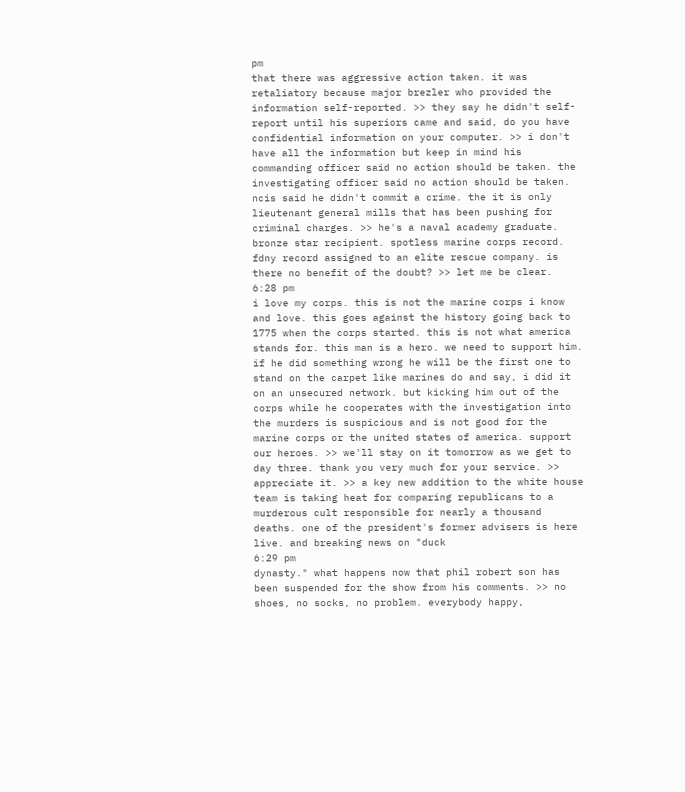pm
that there was aggressive action taken. it was retaliatory because major brezler who provided the information self-reported. >> they say he didn't self-report until his superiors came and said, do you have confidential information on your computer. >> i don't have all the information but keep in mind his commanding officer said no action should be taken. the investigating officer said no action should be taken. ncis said he didn't commit a crime. the it is only lieutenant general mills that has been pushing for criminal charges. >> he's a naval academy graduate. bronze star recipient. spotless marine corps record. fdny record assigned to an elite rescue company. is there no benefit of the doubt? >> let me be clear.
6:28 pm
i love my corps. this is not the marine corps i know and love. this goes against the history going back to 1775 when the corps started. this is not what america stands for. this man is a hero. we need to support him. if he did something wrong he will be the first one to stand on the carpet like marines do and say, i did it on an unsecured network. but kicking him out of the corps while he cooperates with the investigation into the murders is suspicious and is not good for the marine corps or the united states of america. support our heroes. >> we'll stay on it tomorrow as we get to day three. thank you very much for your service. >> appreciate it. >> a key new addition to the white house team is taking heat for comparing republicans to a murderous cult responsible for nearly a thousand deaths. one of the president's former advisers is here live. and breaking news on "duck
6:29 pm
dynasty." what happens now that phil robert son has been suspended for the show from his comments. >> no shoes, no socks, no problem. everybody happy,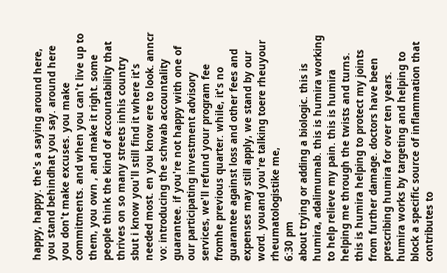happy, happy. the's a saying around here, you stand behindhat you say. around here you don't make excuses. you make commitments. and when you can't live up to them, you own , and make it right. some people think the kind of accountability that thrives on so many streets inhis country sbut i know you'll still find it where it's needed most. en you know ere to look. anncr vo: introducing the schwab accountality guarantee. if you're not happy with one of our participating investment advisory services, we'll refund your program fee fromhe previous quarter. while, it's no guarantee against loss and other fees and expenses may still apply, we stand by our word. youand you're talking toere rheuyour rheumatologistike me,
6:30 pm
about trying or adding a biologic. this is humira, adalimumab. this is humira working to help relieve my pain. this is humira helping me through the twists and turns. this is humira helping to protect my joints from further damage. doctors have been prescribing humira for over ten years. humira works by targeting and helping to block a specific source of inflammation that contributes to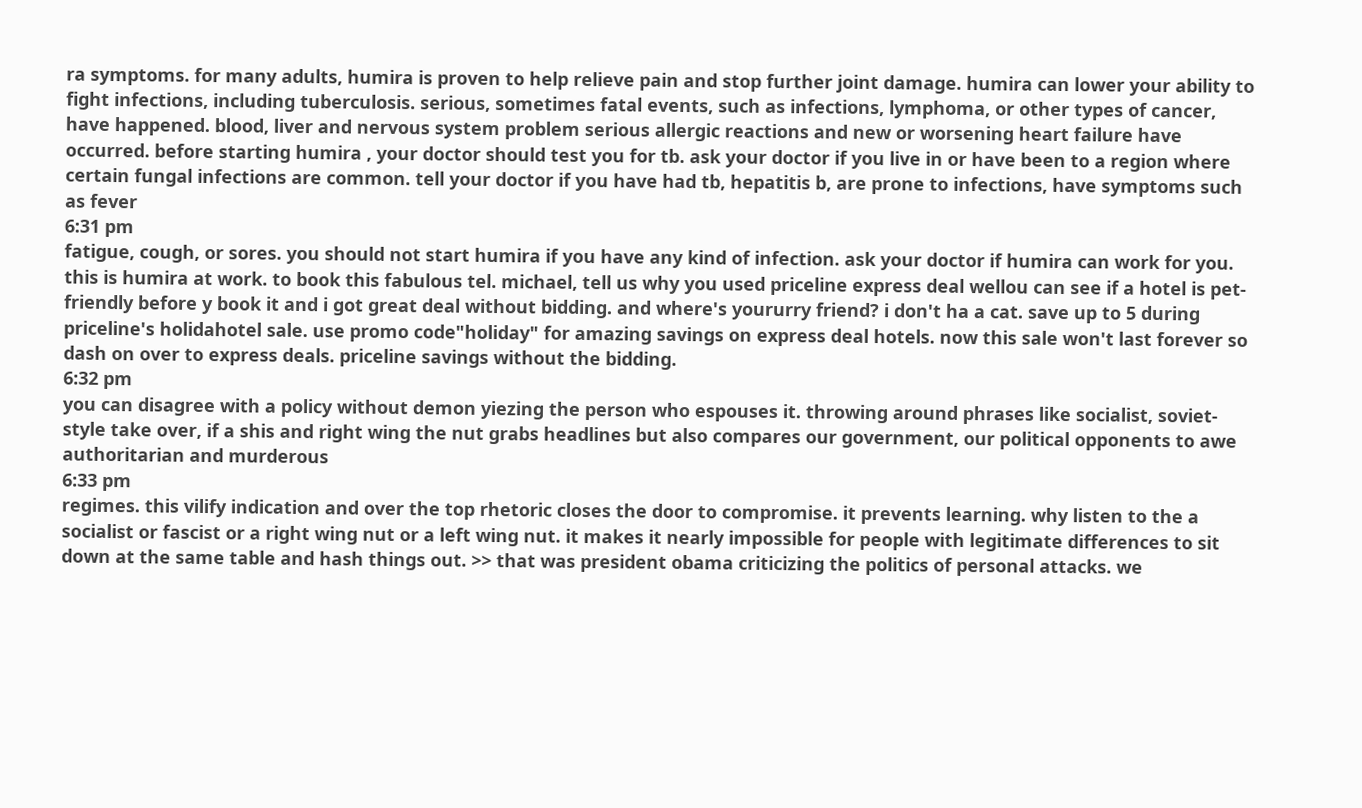ra symptoms. for many adults, humira is proven to help relieve pain and stop further joint damage. humira can lower your ability to fight infections, including tuberculosis. serious, sometimes fatal events, such as infections, lymphoma, or other types of cancer, have happened. blood, liver and nervous system problem serious allergic reactions and new or worsening heart failure have occurred. before starting humira , your doctor should test you for tb. ask your doctor if you live in or have been to a region where certain fungal infections are common. tell your doctor if you have had tb, hepatitis b, are prone to infections, have symptoms such as fever
6:31 pm
fatigue, cough, or sores. you should not start humira if you have any kind of infection. ask your doctor if humira can work for you. this is humira at work. to book this fabulous tel. michael, tell us why you used priceline express deal wellou can see if a hotel is pet-friendly before y book it and i got great deal without bidding. and where's yoururry friend? i don't ha a cat. save up to 5 during priceline's holidahotel sale. use promo code"holiday" for amazing savings on express deal hotels. now this sale won't last forever so dash on over to express deals. priceline savings without the bidding.
6:32 pm
you can disagree with a policy without demon yiezing the person who espouses it. throwing around phrases like socialist, soviet-style take over, if a shis and right wing the nut grabs headlines but also compares our government, our political opponents to awe authoritarian and murderous
6:33 pm
regimes. this vilify indication and over the top rhetoric closes the door to compromise. it prevents learning. why listen to the a socialist or fascist or a right wing nut or a left wing nut. it makes it nearly impossible for people with legitimate differences to sit down at the same table and hash things out. >> that was president obama criticizing the politics of personal attacks. we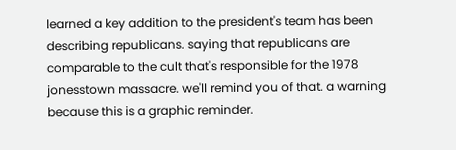learned a key addition to the president's team has been describing republicans. saying that republicans are comparable to the cult that's responsible for the 1978 jonesstown massacre. we'll remind you of that. a warning because this is a graphic reminder.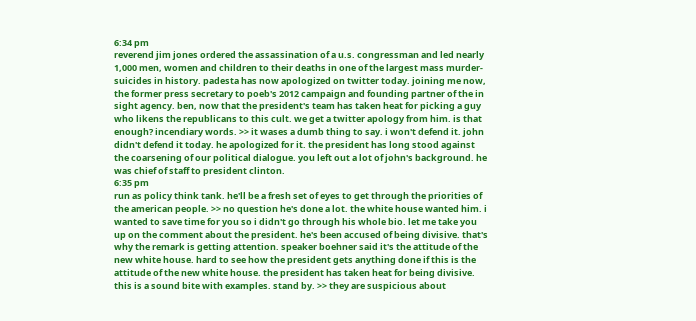6:34 pm
reverend jim jones ordered the assassination of a u.s. congressman and led nearly 1,000 men, women and children to their deaths in one of the largest mass murder-suicides in history. padesta has now apologized on twitter today. joining me now, the former press secretary to poeb's 2012 campaign and founding partner of the in sight agency. ben, now that the president's team has taken heat for picking a guy who likens the republicans to this cult. we get a twitter apology from him. is that enough? incendiary words. >> it wases a dumb thing to say. i won't defend it. john didn't defend it today. he apologized for it. the president has long stood against the coarsening of our political dialogue. you left out a lot of john's background. he was chief of staff to president clinton.
6:35 pm
run as policy think tank. he'll be a fresh set of eyes to get through the priorities of the american people. >> no question he's done a lot. the white house wanted him. i wanted to save time for you so i didn't go through his whole bio. let me take you up on the comment about the president. he's been accused of being divisive. that's why the remark is getting attention. speaker boehner said it's the attitude of the new white house. hard to see how the president gets anything done if this is the attitude of the new white house. the president has taken heat for being divisive. this is a sound bite with examples. stand by. >> they are suspicious about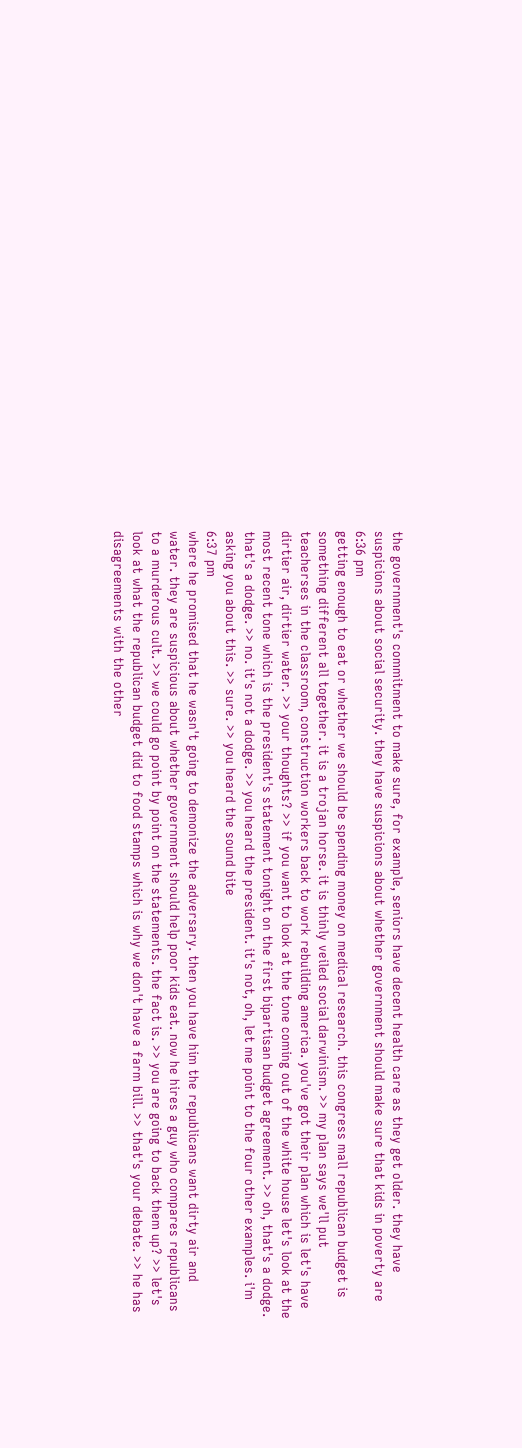the government's commitment to make sure, for example, seniors have decent health care as they get older. they have suspicions about social security. they have suspicions about whether government should make sure that kids in poverty are
6:36 pm
getting enough to eat or whether we should be spending money on medical research. this congress mall republican budget is something different all together. it is a trojan horse. it is thinly veiled social darwinism. >> my plan says we'll put teacherses in the classroom, construction workers back to work rebuilding america. you've got their plan which is let's have dirtier air, dirtier water. >> your thoughts? >> if you want to look at the tone coming out of the white house let's look at the most recent tone which is the president's statement tonight on the first bipartisan budget agreement. >> oh, that's a dodge. that's a dodge. >> no. it's not a dodge. >> you heard the president. it's not, oh, let me point to the four other examples. i'm asking you about this. >> sure. >> you heard the sound bite
6:37 pm
where he promised that he wasn't going to demonize the adversary. then you have him the republicans want dirty air and water. they are suspicious about whether government should help poor kids eat. now he hires a guy who compares republicans to a murderous cult. >> we could go point by point on the statements. the fact is. >> you are going to back them up? >> let's look at what the republican budget did to food stamps which is why we don't have a farm bill. >> that's your debate. >> he has disagreements with the other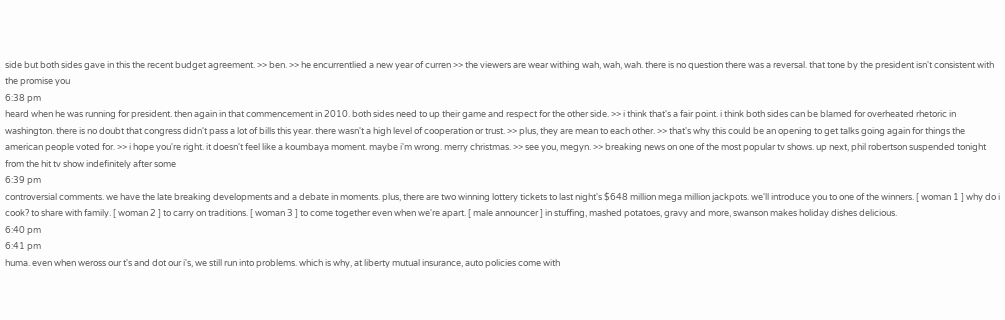side but both sides gave in this the recent budget agreement. >> ben. >> he encurrentlied a new year of curren >> the viewers are wear withing wah, wah, wah. there is no question there was a reversal. that tone by the president isn't consistent with the promise you
6:38 pm
heard when he was running for president. then again in that commencement in 2010. both sides need to up their game and respect for the other side. >> i think that's a fair point. i think both sides can be blamed for overheated rhetoric in washington. there is no doubt that congress didn't pass a lot of bills this year. there wasn't a high level of cooperation or trust. >> plus, they are mean to each other. >> that's why this could be an opening to get talks going again for things the american people voted for. >> i hope you're right. it doesn't feel like a koumbaya moment. maybe i'm wrong. merry christmas. >> see you, megyn. >> breaking news on one of the most popular tv shows. up next, phil robertson suspended tonight from the hit tv show indefinitely after some
6:39 pm
controversial comments. we have the late breaking developments and a debate in moments. plus, there are two winning lottery tickets to last night's $648 million mega million jackpots. we'll introduce you to one of the winners. [ woman 1 ] why do i cook? to share with family. [ woman 2 ] to carry on traditions. [ woman 3 ] to come together even when we're apart. [ male announcer ] in stuffing, mashed potatoes, gravy and more, swanson makes holiday dishes delicious.
6:40 pm
6:41 pm
huma. even when weross our t's and dot our i's, we still run into problems. which is why, at liberty mutual insurance, auto policies come with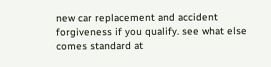new car replacement and accident forgiveness if you qualify. see what else comes standard at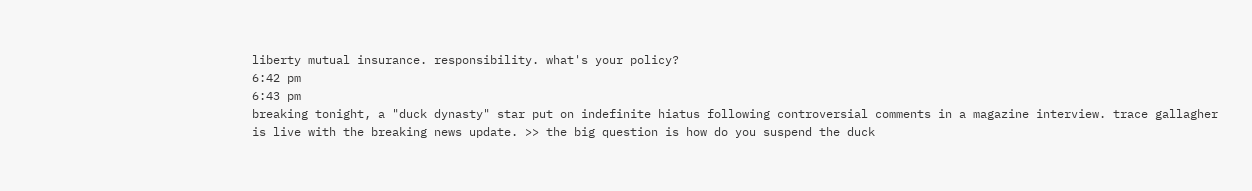liberty mutual insurance. responsibility. what's your policy?
6:42 pm
6:43 pm
breaking tonight, a "duck dynasty" star put on indefinite hiatus following controversial comments in a magazine interview. trace gallagher is live with the breaking news update. >> the big question is how do you suspend the duck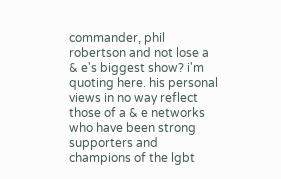commander, phil robertson and not lose a & e's biggest show? i'm quoting here. his personal views in no way reflect those of a & e networks who have been strong supporters and champions of the lgbt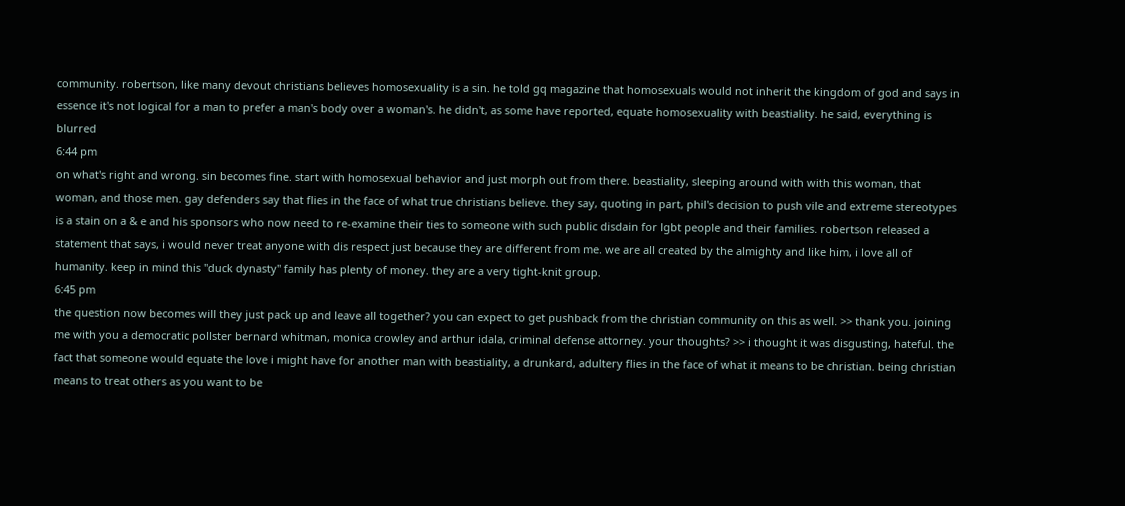community. robertson, like many devout christians believes homosexuality is a sin. he told gq magazine that homosexuals would not inherit the kingdom of god and says in essence it's not logical for a man to prefer a man's body over a woman's. he didn't, as some have reported, equate homosexuality with beastiality. he said, everything is blurred
6:44 pm
on what's right and wrong. sin becomes fine. start with homosexual behavior and just morph out from there. beastiality, sleeping around with with this woman, that woman, and those men. gay defenders say that flies in the face of what true christians believe. they say, quoting in part, phil's decision to push vile and extreme stereotypes is a stain on a & e and his sponsors who now need to re-examine their ties to someone with such public disdain for lgbt people and their families. robertson released a statement that says, i would never treat anyone with dis respect just because they are different from me. we are all created by the almighty and like him, i love all of humanity. keep in mind this "duck dynasty" family has plenty of money. they are a very tight-knit group.
6:45 pm
the question now becomes will they just pack up and leave all together? you can expect to get pushback from the christian community on this as well. >> thank you. joining me with you a democratic pollster bernard whitman, monica crowley and arthur idala, criminal defense attorney. your thoughts? >> i thought it was disgusting, hateful. the fact that someone would equate the love i might have for another man with beastiality, a drunkard, adultery flies in the face of what it means to be christian. being christian means to treat others as you want to be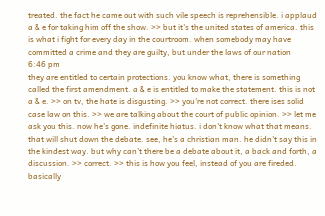treated. the fact he came out with such vile speech is reprehensible. i applaud a & e for taking him off the show. >> but it's the united states of america. this is what i fight for every day in the courtroom. when somebody may have committed a crime and they are guilty, but under the laws of our nation
6:46 pm
they are entitled to certain protections. you know what, there is something called the first amendment. a & e is entitled to make the statement. this is not a & e. >> on tv, the hate is disgusting. >> you're not correct. there ises solid case law on this. >> we are talking about the court of public opinion. >> let me ask you this. now he's gone. indefinite hiatus. i don't know what that means. that will shut down the debate. see, he's a christian man. he didn't say this in the kindest way. but why can't there be a debate about it, a back and forth, a discussion. >> correct. >> this is how you feel, instead of you are fireded. basically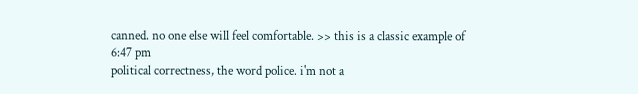canned. no one else will feel comfortable. >> this is a classic example of
6:47 pm
political correctness, the word police. i'm not a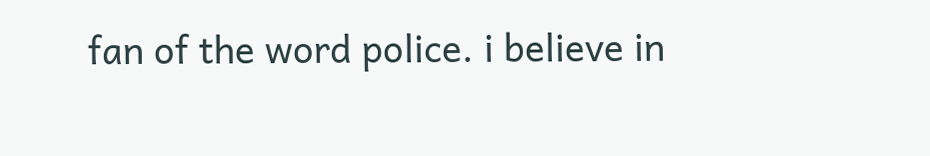fan of the word police. i believe in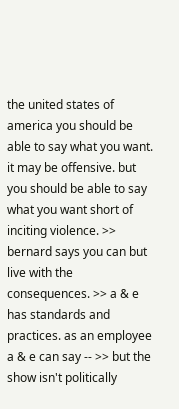the united states of america you should be able to say what you want. it may be offensive. but you should be able to say what you want short of inciting violence. >> bernard says you can but live with the consequences. >> a & e has standards and practices. as an employee a & e can say -- >> but the show isn't politically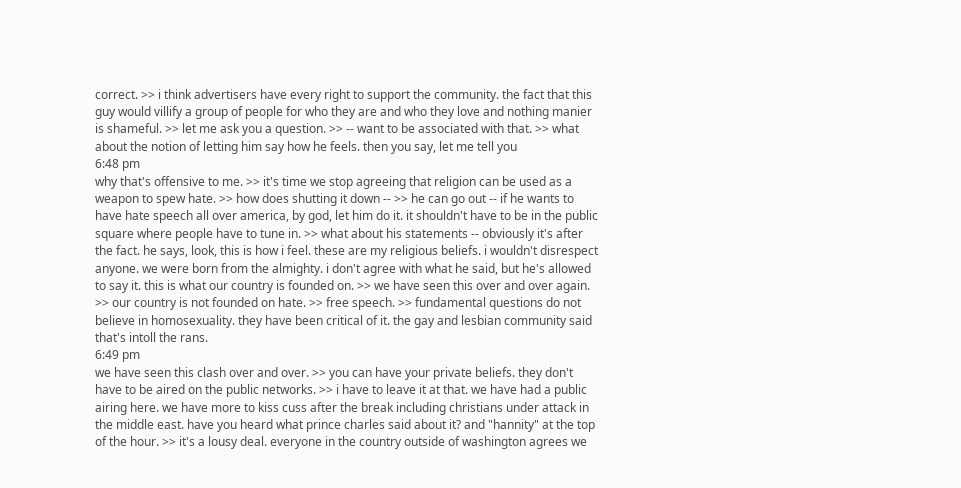correct. >> i think advertisers have every right to support the community. the fact that this guy would villify a group of people for who they are and who they love and nothing manier is shameful. >> let me ask you a question. >> -- want to be associated with that. >> what about the notion of letting him say how he feels. then you say, let me tell you
6:48 pm
why that's offensive to me. >> it's time we stop agreeing that religion can be used as a weapon to spew hate. >> how does shutting it down -- >> he can go out -- if he wants to have hate speech all over america, by god, let him do it. it shouldn't have to be in the public square where people have to tune in. >> what about his statements -- obviously it's after the fact. he says, look, this is how i feel. these are my religious beliefs. i wouldn't disrespect anyone. we were born from the almighty. i don't agree with what he said, but he's allowed to say it. this is what our country is founded on. >> we have seen this over and over again. >> our country is not founded on hate. >> free speech. >> fundamental questions do not believe in homosexuality. they have been critical of it. the gay and lesbian community said that's intoll the rans.
6:49 pm
we have seen this clash over and over. >> you can have your private beliefs. they don't have to be aired on the public networks. >> i have to leave it at that. we have had a public airing here. we have more to kiss cuss after the break including christians under attack in the middle east. have you heard what prince charles said about it? and "hannity" at the top of the hour. >> it's a lousy deal. everyone in the country outside of washington agrees we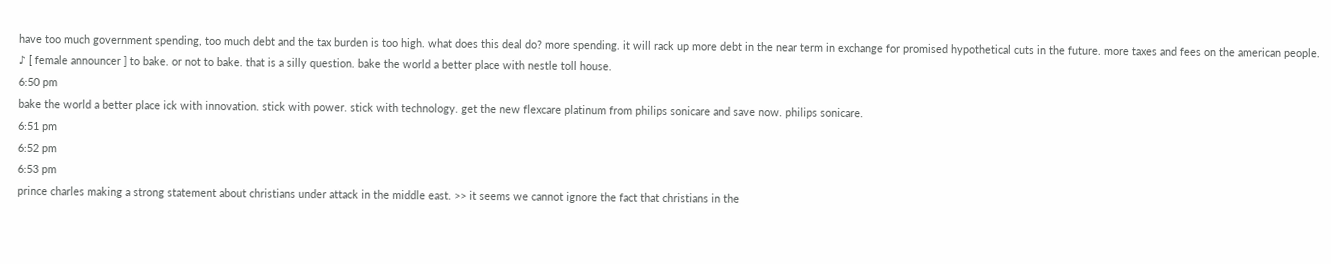have too much government spending, too much debt and the tax burden is too high. what does this deal do? more spending. it will rack up more debt in the near term in exchange for promised hypothetical cuts in the future. more taxes and fees on the american people. ♪ [ female announcer ] to bake. or not to bake. that is a silly question. bake the world a better place with nestle toll house.
6:50 pm
bake the world a better place ick with innovation. stick with power. stick with technology. get the new flexcare platinum from philips sonicare and save now. philips sonicare.
6:51 pm
6:52 pm
6:53 pm
prince charles making a strong statement about christians under attack in the middle east. >> it seems we cannot ignore the fact that christians in the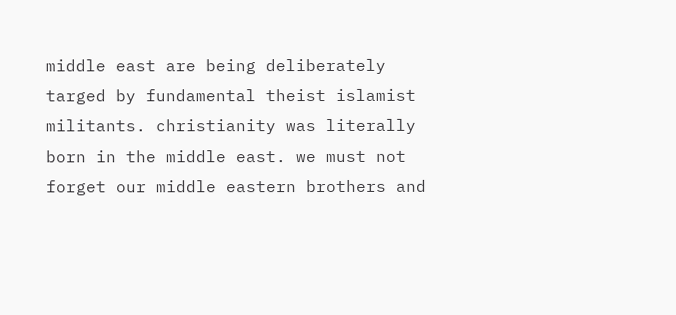middle east are being deliberately targed by fundamental theist islamist militants. christianity was literally born in the middle east. we must not forget our middle eastern brothers and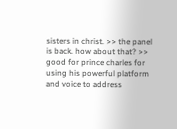sisters in christ. >> the panel is back. how about that? >> good for prince charles for using his powerful platform and voice to address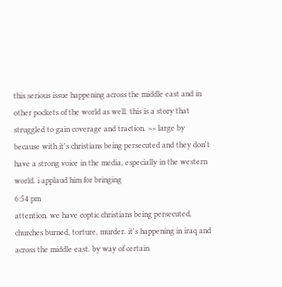this serious issue happening across the middle east and in other pockets of the world as well. this is a story that struggled to gain coverage and traction. >> large by because with it's christians being persecuted and they don't have a strong voice in the media, especially in the western world. i applaud him for bringing
6:54 pm
attention. we have coptic christians being persecuted, churches burned, torture, murder. it's happening in iraq and across the middle east. by way of certain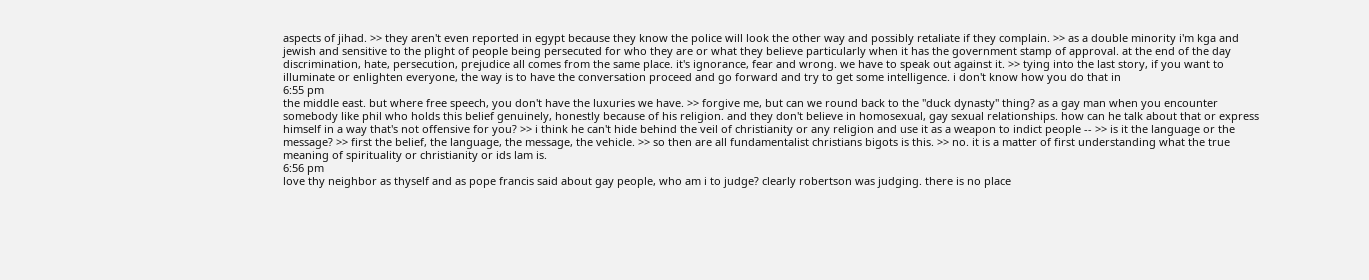aspects of jihad. >> they aren't even reported in egypt because they know the police will look the other way and possibly retaliate if they complain. >> as a double minority i'm kga and jewish and sensitive to the plight of people being persecuted for who they are or what they believe particularly when it has the government stamp of approval. at the end of the day discrimination, hate, persecution, prejudice all comes from the same place. it's ignorance, fear and wrong. we have to speak out against it. >> tying into the last story, if you want to illuminate or enlighten everyone, the way is to have the conversation proceed and go forward and try to get some intelligence. i don't know how you do that in
6:55 pm
the middle east. but where free speech, you don't have the luxuries we have. >> forgive me, but can we round back to the "duck dynasty" thing? as a gay man when you encounter somebody like phil who holds this belief genuinely, honestly because of his religion. and they don't believe in homosexual, gay sexual relationships. how can he talk about that or express himself in a way that's not offensive for you? >> i think he can't hide behind the veil of christianity or any religion and use it as a weapon to indict people -- >> is it the language or the message? >> first the belief, the language, the message, the vehicle. >> so then are all fundamentalist christians bigots is this. >> no. it is a matter of first understanding what the true meaning of spirituality or christianity or ids lam is.
6:56 pm
love thy neighbor as thyself and as pope francis said about gay people, who am i to judge? clearly robertson was judging. there is no place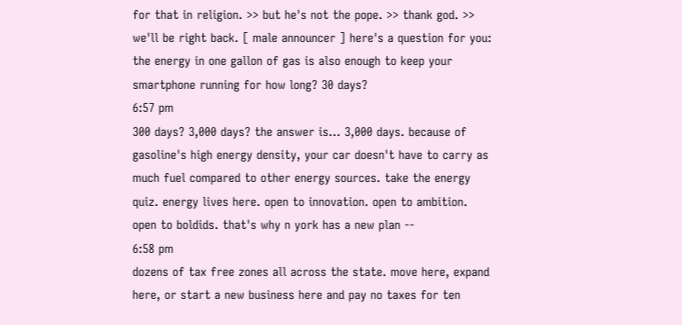for that in religion. >> but he's not the pope. >> thank god. >> we'll be right back. [ male announcer ] here's a question for you: the energy in one gallon of gas is also enough to keep your smartphone running for how long? 30 days?
6:57 pm
300 days? 3,000 days? the answer is... 3,000 days. because of gasoline's high energy density, your car doesn't have to carry as much fuel compared to other energy sources. take the energy quiz. energy lives here. open to innovation. open to ambition. open to boldids. that's why n york has a new plan --
6:58 pm
dozens of tax free zones all across the state. move here, expand here, or start a new business here and pay no taxes for ten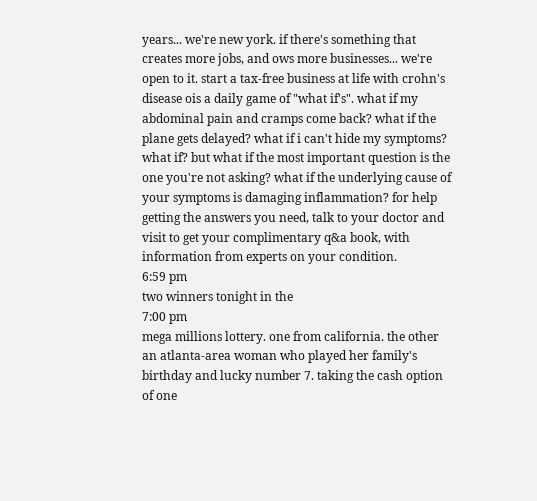years... we're new york. if there's something that creates more jobs, and ows more businesses... we're open to it. start a tax-free business at life with crohn's disease ois a daily game of "what if's". what if my abdominal pain and cramps come back? what if the plane gets delayed? what if i can't hide my symptoms? what if? but what if the most important question is the one you're not asking? what if the underlying cause of your symptoms is damaging inflammation? for help getting the answers you need, talk to your doctor and visit to get your complimentary q&a book, with information from experts on your condition.
6:59 pm
two winners tonight in the
7:00 pm
mega millions lottery. one from california. the other an atlanta-area woman who played her family's birthday and lucky number 7. taking the cash option of one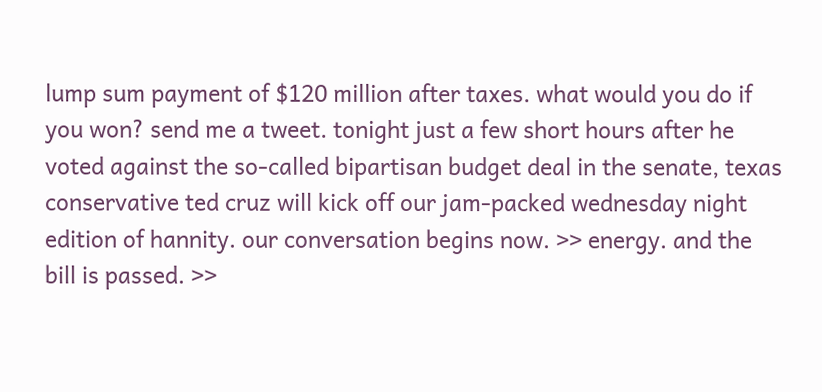lump sum payment of $120 million after taxes. what would you do if you won? send me a tweet. tonight just a few short hours after he voted against the so-called bipartisan budget deal in the senate, texas conservative ted cruz will kick off our jam-packed wednesday night edition of hannity. our conversation begins now. >> energy. and the bill is passed. >>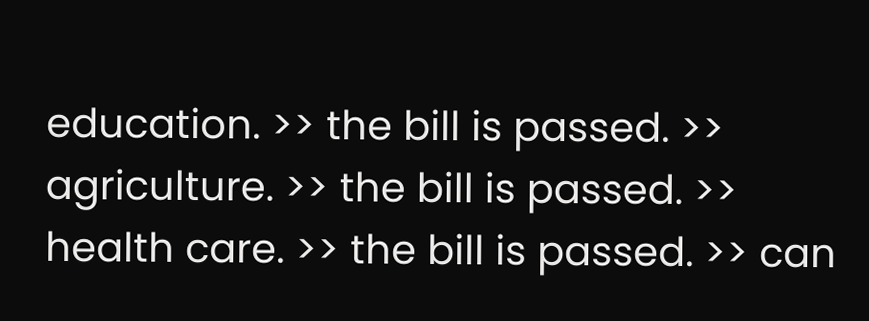education. >> the bill is passed. >> agriculture. >> the bill is passed. >> health care. >> the bill is passed. >> can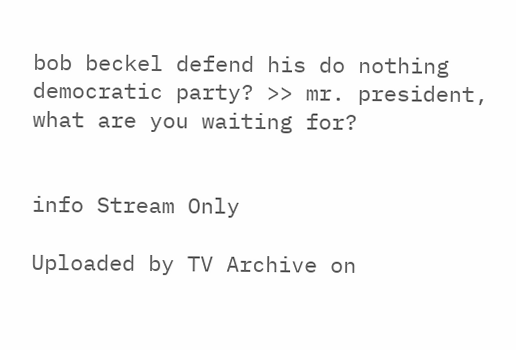bob beckel defend his do nothing democratic party? >> mr. president, what are you waiting for?


info Stream Only

Uploaded by TV Archive on